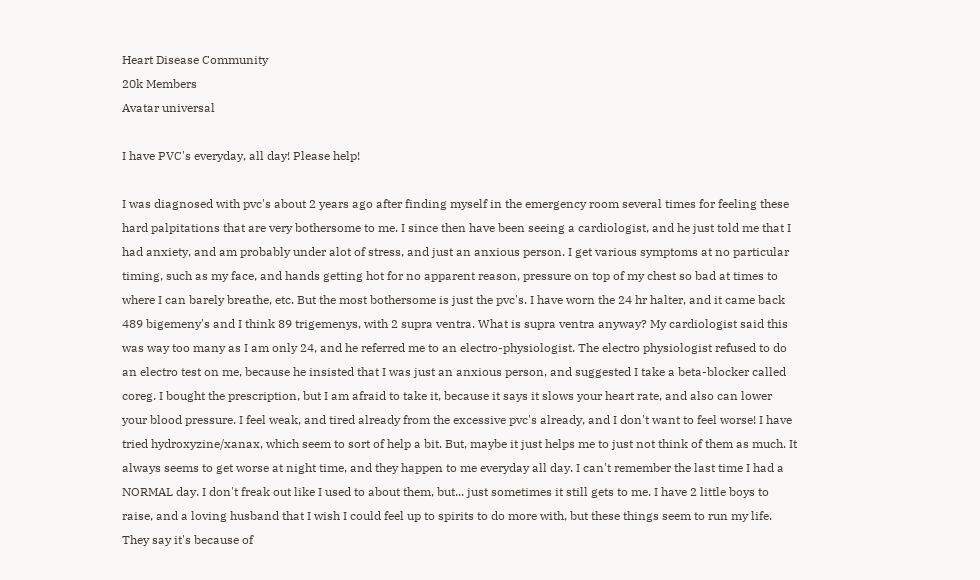Heart Disease Community
20k Members
Avatar universal

I have PVC's everyday, all day! Please help!

I was diagnosed with pvc's about 2 years ago after finding myself in the emergency room several times for feeling these hard palpitations that are very bothersome to me. I since then have been seeing a cardiologist, and he just told me that I had anxiety, and am probably under alot of stress, and just an anxious person. I get various symptoms at no particular timing, such as my face, and hands getting hot for no apparent reason, pressure on top of my chest so bad at times to where I can barely breathe, etc. But the most bothersome is just the pvc's. I have worn the 24 hr halter, and it came back 489 bigemeny's and I think 89 trigemenys, with 2 supra ventra. What is supra ventra anyway? My cardiologist said this was way too many as I am only 24, and he referred me to an electro-physiologist. The electro physiologist refused to do an electro test on me, because he insisted that I was just an anxious person, and suggested I take a beta-blocker called coreg. I bought the prescription, but I am afraid to take it, because it says it slows your heart rate, and also can lower your blood pressure. I feel weak, and tired already from the excessive pvc's already, and I don't want to feel worse! I have tried hydroxyzine/xanax, which seem to sort of help a bit. But, maybe it just helps me to just not think of them as much. It always seems to get worse at night time, and they happen to me everyday all day. I can't remember the last time I had a NORMAL day. I don't freak out like I used to about them, but... just sometimes it still gets to me. I have 2 little boys to raise, and a loving husband that I wish I could feel up to spirits to do more with, but these things seem to run my life. They say it's because of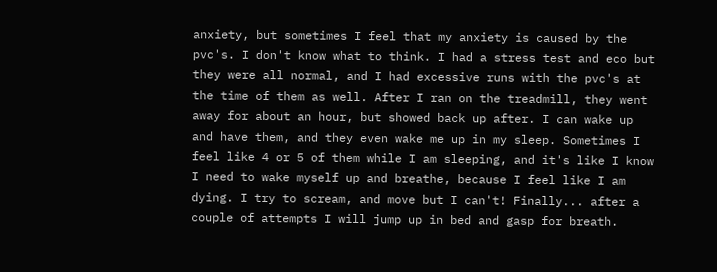anxiety, but sometimes I feel that my anxiety is caused by the pvc's. I don't know what to think. I had a stress test and eco but they were all normal, and I had excessive runs with the pvc's at the time of them as well. After I ran on the treadmill, they went away for about an hour, but showed back up after. I can wake up and have them, and they even wake me up in my sleep. Sometimes I feel like 4 or 5 of them while I am sleeping, and it's like I know I need to wake myself up and breathe, because I feel like I am dying. I try to scream, and move but I can't! Finally... after a couple of attempts I will jump up in bed and gasp for breath.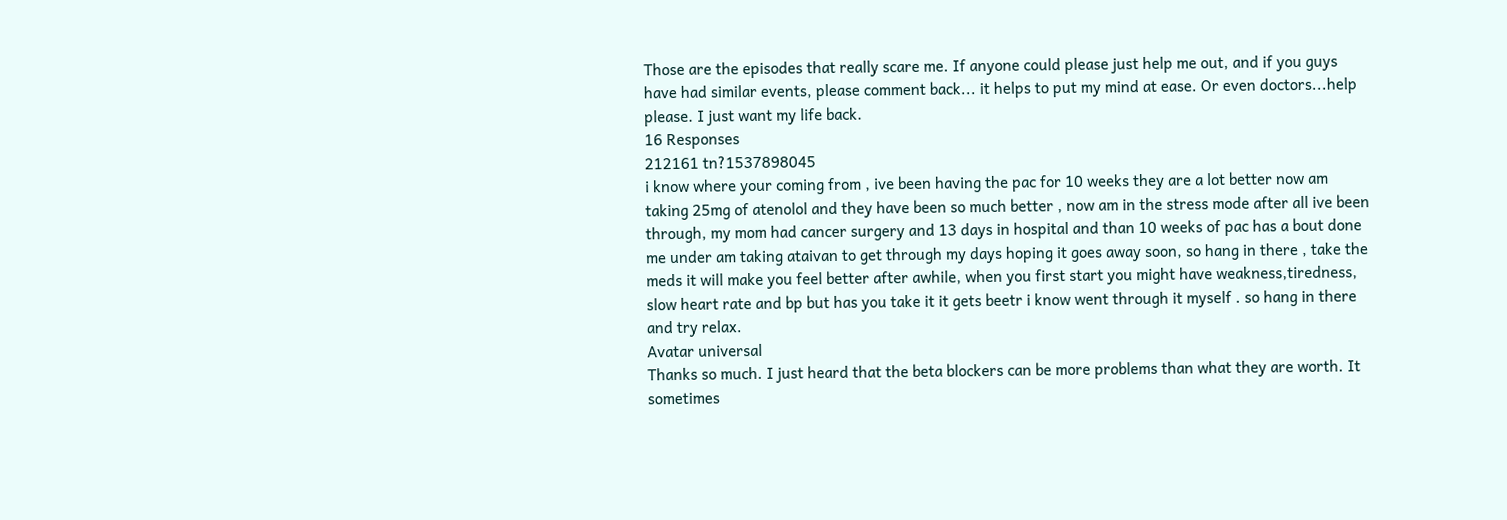Those are the episodes that really scare me. If anyone could please just help me out, and if you guys have had similar events, please comment back... it helps to put my mind at ease. Or even doctors...help please. I just want my life back.
16 Responses
212161 tn?1537898045
i know where your coming from , ive been having the pac for 10 weeks they are a lot better now am taking 25mg of atenolol and they have been so much better , now am in the stress mode after all ive been through, my mom had cancer surgery and 13 days in hospital and than 10 weeks of pac has a bout done me under am taking ataivan to get through my days hoping it goes away soon, so hang in there , take the meds it will make you feel better after awhile, when you first start you might have weakness,tiredness, slow heart rate and bp but has you take it it gets beetr i know went through it myself . so hang in there and try relax.
Avatar universal
Thanks so much. I just heard that the beta blockers can be more problems than what they are worth. It sometimes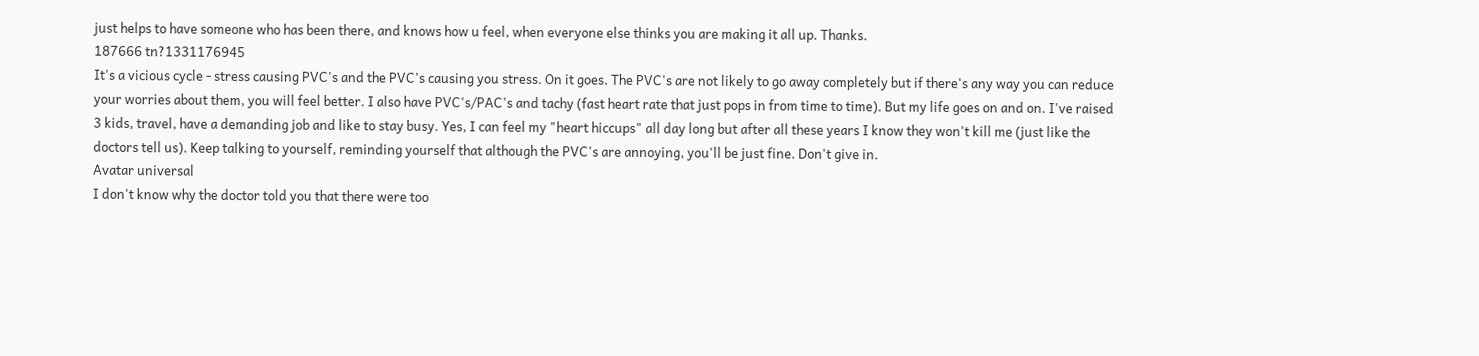just helps to have someone who has been there, and knows how u feel, when everyone else thinks you are making it all up. Thanks.
187666 tn?1331176945
It's a vicious cycle - stress causing PVC's and the PVC's causing you stress. On it goes. The PVC's are not likely to go away completely but if there's any way you can reduce your worries about them, you will feel better. I also have PVC's/PAC's and tachy (fast heart rate that just pops in from time to time). But my life goes on and on. I've raised 3 kids, travel, have a demanding job and like to stay busy. Yes, I can feel my "heart hiccups" all day long but after all these years I know they won't kill me (just like the doctors tell us). Keep talking to yourself, reminding yourself that although the PVC's are annoying, you'll be just fine. Don't give in.
Avatar universal
I don't know why the doctor told you that there were too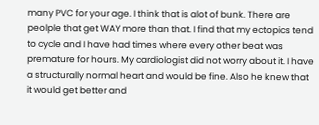many PVC for your age. I think that is alot of bunk. There are peolple that get WAY more than that. I find that my ectopics tend to cycle and I have had times where every other beat was premature for hours. My cardiologist did not worry about it. I have a structurally normal heart and would be fine. Also he knew that it would get better and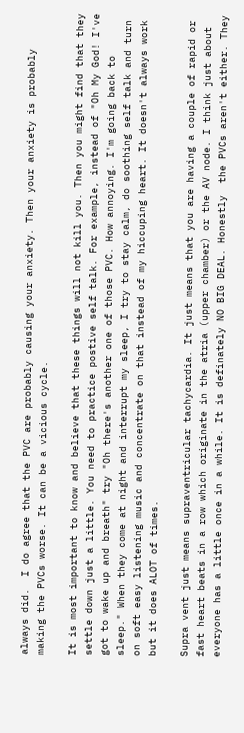always did.  I do agree that the PVC are probably causing your anxiety. Then your anxiety is probably making the PVCs worse. It can be a vicious cycle.

It is most important to know and believe that these things will not kill you. Then you might find that they settle down just a little. You need to practice postive self talk. For example, instead of "Oh My God! I've got to wake up and breath" try "Oh there's another one of those PVC. How annoying. I'm going back to sleep." When they come at night and interrupt my sleep, I try to stay calm, do soothing self talk and turn on soft easy listening music and concentrate on that instead of my hiccuping heart. It doesn't always work but it does ALOT of times.

Supra vent just means supraventricular tachycardia. It just means that you are having a couple of rapid or fast heart beats in a row which originate in the atria (upper chamber) or the AV node. I think just about everyone has a little once in a while. It is definately NO BIG DEAL. Honestly  the PVCs aren't either. They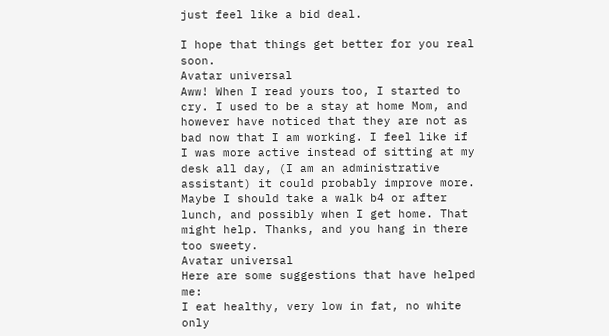just feel like a bid deal.

I hope that things get better for you real soon.
Avatar universal
Aww! When I read yours too, I started to cry. I used to be a stay at home Mom, and however have noticed that they are not as bad now that I am working. I feel like if I was more active instead of sitting at my desk all day, (I am an administrative assistant) it could probably improve more. Maybe I should take a walk b4 or after lunch, and possibly when I get home. That might help. Thanks, and you hang in there too sweety.
Avatar universal
Here are some suggestions that have helped me:
I eat healthy, very low in fat, no white only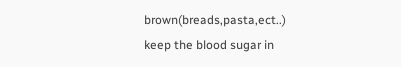brown(breads,pasta,ect..)
keep the blood sugar in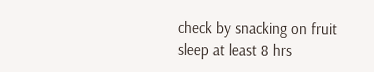check by snacking on fruit
sleep at least 8 hrs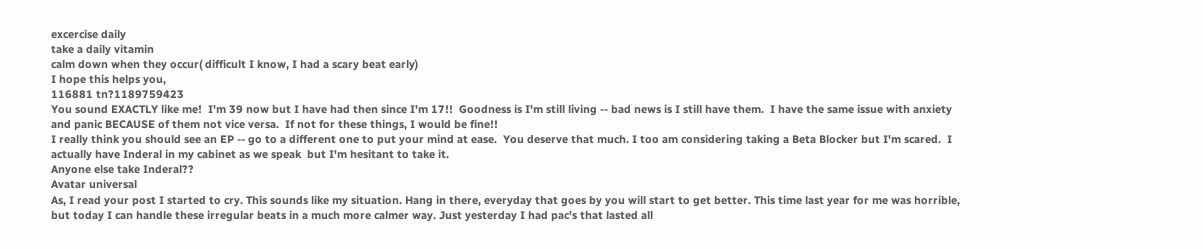excercise daily
take a daily vitamin
calm down when they occur( difficult I know, I had a scary beat early)
I hope this helps you,
116881 tn?1189759423
You sound EXACTLY like me!  I'm 39 now but I have had then since I'm 17!!  Goodness is I'm still living -- bad news is I still have them.  I have the same issue with anxiety and panic BECAUSE of them not vice versa.  If not for these things, I would be fine!!
I really think you should see an EP -- go to a different one to put your mind at ease.  You deserve that much. I too am considering taking a Beta Blocker but I'm scared.  I actually have Inderal in my cabinet as we speak  but I'm hesitant to take it.
Anyone else take Inderal??
Avatar universal
As, I read your post I started to cry. This sounds like my situation. Hang in there, everyday that goes by you will start to get better. This time last year for me was horrible, but today I can handle these irregular beats in a much more calmer way. Just yesterday I had pac's that lasted all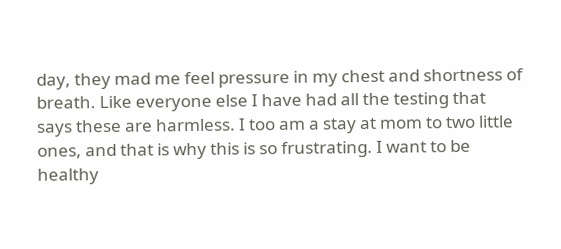day, they mad me feel pressure in my chest and shortness of breath. Like everyone else I have had all the testing that says these are harmless. I too am a stay at mom to two little ones, and that is why this is so frustrating. I want to be healthy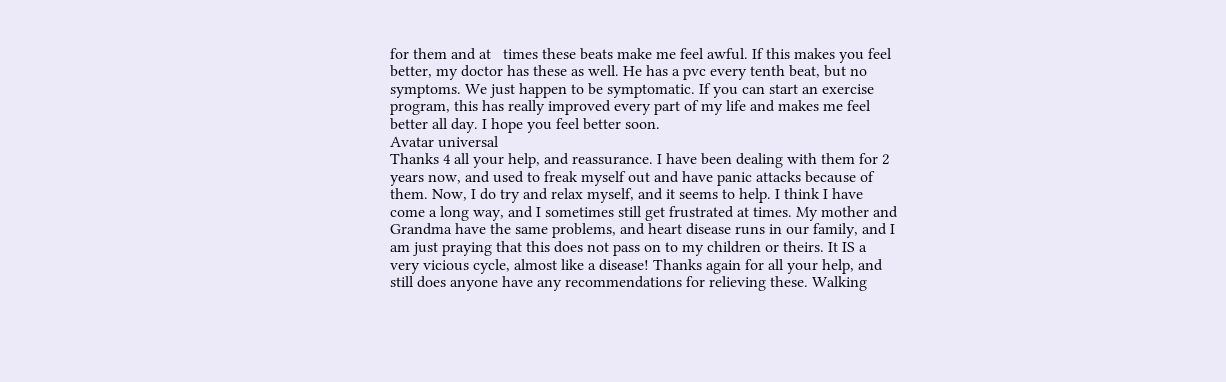for them and at   times these beats make me feel awful. If this makes you feel better, my doctor has these as well. He has a pvc every tenth beat, but no symptoms. We just happen to be symptomatic. If you can start an exercise program, this has really improved every part of my life and makes me feel better all day. I hope you feel better soon.
Avatar universal
Thanks 4 all your help, and reassurance. I have been dealing with them for 2 years now, and used to freak myself out and have panic attacks because of them. Now, I do try and relax myself, and it seems to help. I think I have come a long way, and I sometimes still get frustrated at times. My mother and Grandma have the same problems, and heart disease runs in our family, and I am just praying that this does not pass on to my children or theirs. It IS a very vicious cycle, almost like a disease! Thanks again for all your help, and  still does anyone have any recommendations for relieving these. Walking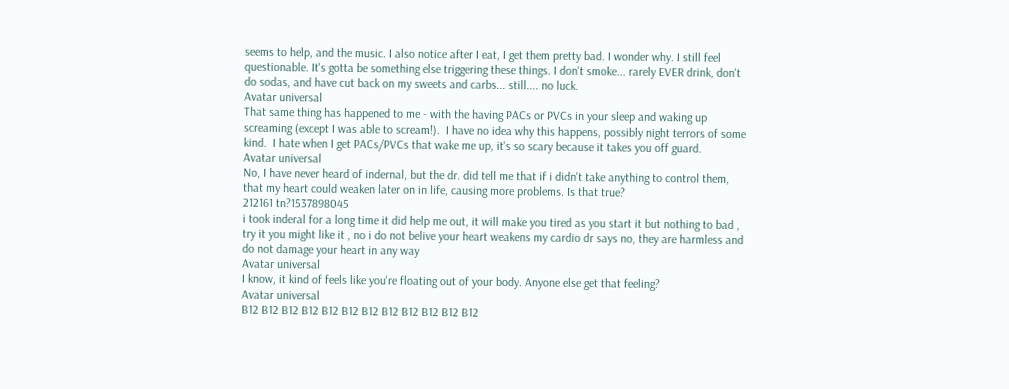seems to help, and the music. I also notice after I eat, I get them pretty bad. I wonder why. I still feel questionable. It's gotta be something else triggering these things. I don't smoke... rarely EVER drink, don't do sodas, and have cut back on my sweets and carbs... still.... no luck.
Avatar universal
That same thing has happened to me - with the having PACs or PVCs in your sleep and waking up screaming (except I was able to scream!).  I have no idea why this happens, possibly night terrors of some kind.  I hate when I get PACs/PVCs that wake me up, it's so scary because it takes you off guard.
Avatar universal
No, I have never heard of indernal, but the dr. did tell me that if i didn't take anything to control them, that my heart could weaken later on in life, causing more problems. Is that true?
212161 tn?1537898045
i took inderal for a long time it did help me out, it will make you tired as you start it but nothing to bad , try it you might like it , no i do not belive your heart weakens my cardio dr says no, they are harmless and do not damage your heart in any way
Avatar universal
I know, it kind of feels like you're floating out of your body. Anyone else get that feeling?
Avatar universal
B12 B12 B12 B12 B12 B12 B12 B12 B12 B12 B12 B12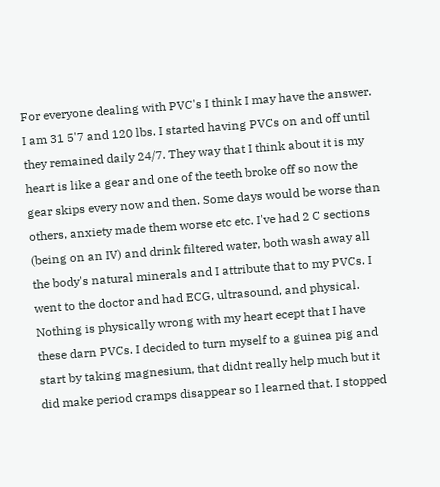For everyone dealing with PVC's I think I may have the answer. I am 31 5'7 and 120 lbs. I started having PVCs on and off until they remained daily 24/7. They way that I think about it is my heart is like a gear and one of the teeth broke off so now the gear skips every now and then. Some days would be worse than others, anxiety made them worse etc etc. I've had 2 C sections (being on an IV) and drink filtered water, both wash away all the body's natural minerals and I attribute that to my PVCs. I went to the doctor and had ECG, ultrasound, and physical. Nothing is physically wrong with my heart ecept that I have these darn PVCs. I decided to turn myself to a guinea pig and start by taking magnesium, that didnt really help much but it did make period cramps disappear so I learned that. I stopped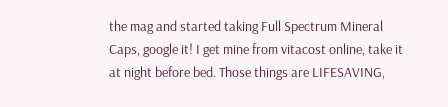the mag and started taking Full Spectrum Mineral Caps, google it! I get mine from vitacost online, take it at night before bed. Those things are LIFESAVING,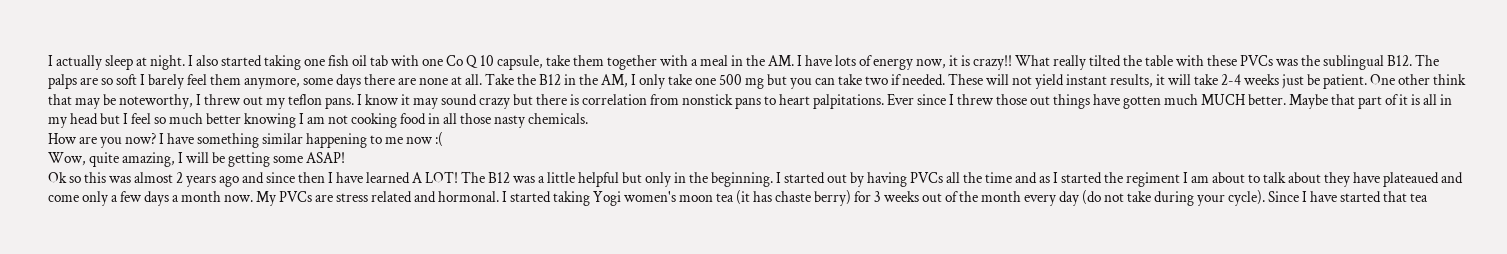I actually sleep at night. I also started taking one fish oil tab with one Co Q 10 capsule, take them together with a meal in the AM. I have lots of energy now, it is crazy!! What really tilted the table with these PVCs was the sublingual B12. The palps are so soft I barely feel them anymore, some days there are none at all. Take the B12 in the AM, I only take one 500 mg but you can take two if needed. These will not yield instant results, it will take 2-4 weeks just be patient. One other think that may be noteworthy, I threw out my teflon pans. I know it may sound crazy but there is correlation from nonstick pans to heart palpitations. Ever since I threw those out things have gotten much MUCH better. Maybe that part of it is all in my head but I feel so much better knowing I am not cooking food in all those nasty chemicals.
How are you now? I have something similar happening to me now :(
Wow, quite amazing, I will be getting some ASAP!
Ok so this was almost 2 years ago and since then I have learned A LOT! The B12 was a little helpful but only in the beginning. I started out by having PVCs all the time and as I started the regiment I am about to talk about they have plateaued and come only a few days a month now. My PVCs are stress related and hormonal. I started taking Yogi women's moon tea (it has chaste berry) for 3 weeks out of the month every day (do not take during your cycle). Since I have started that tea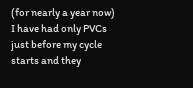(for nearly a year now) I have had only PVCs just before my cycle starts and they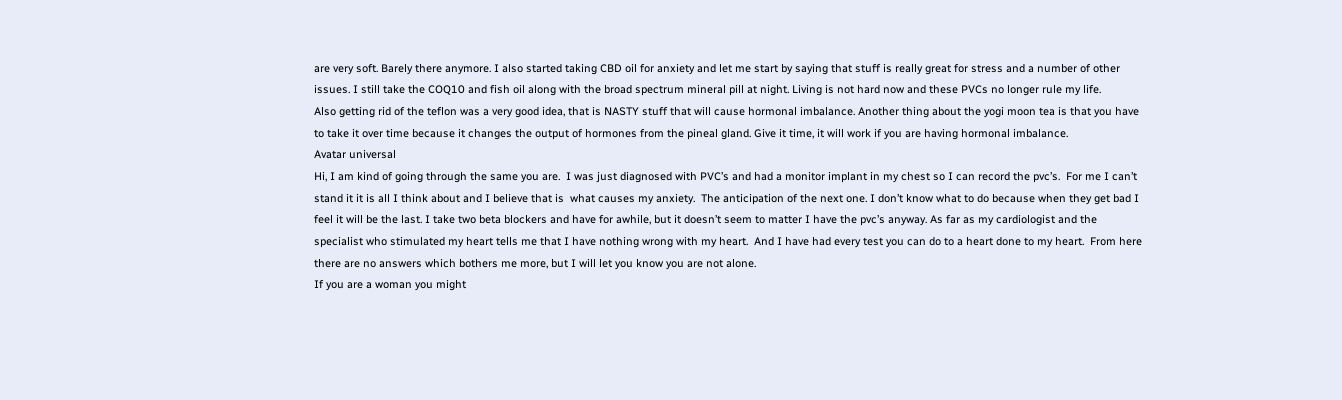are very soft. Barely there anymore. I also started taking CBD oil for anxiety and let me start by saying that stuff is really great for stress and a number of other issues. I still take the COQ10 and fish oil along with the broad spectrum mineral pill at night. Living is not hard now and these PVCs no longer rule my life.
Also getting rid of the teflon was a very good idea, that is NASTY stuff that will cause hormonal imbalance. Another thing about the yogi moon tea is that you have to take it over time because it changes the output of hormones from the pineal gland. Give it time, it will work if you are having hormonal imbalance.
Avatar universal
Hi, I am kind of going through the same you are.  I was just diagnosed with PVC’s and had a monitor implant in my chest so I can record the pvc’s.  For me I can’t stand it it is all I think about and I believe that is  what causes my anxiety.  The anticipation of the next one. I don’t know what to do because when they get bad I feel it will be the last. I take two beta blockers and have for awhile, but it doesn’t seem to matter I have the pvc’s anyway. As far as my cardiologist and the specialist who stimulated my heart tells me that I have nothing wrong with my heart.  And I have had every test you can do to a heart done to my heart.  From here there are no answers which bothers me more, but I will let you know you are not alone.
If you are a woman you might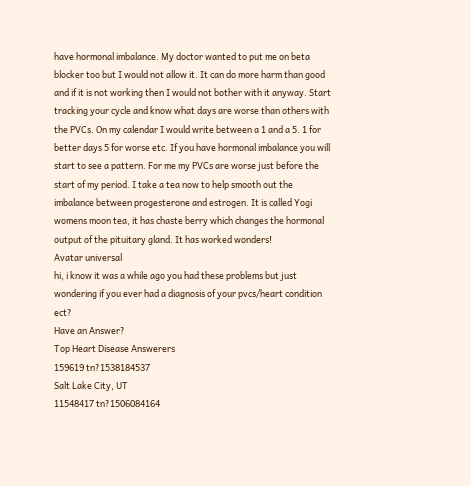have hormonal imbalance. My doctor wanted to put me on beta blocker too but I would not allow it. It can do more harm than good and if it is not working then I would not bother with it anyway. Start tracking your cycle and know what days are worse than others with the PVCs. On my calendar I would write between a 1 and a 5. 1 for better days 5 for worse etc. If you have hormonal imbalance you will start to see a pattern. For me my PVCs are worse just before the start of my period. I take a tea now to help smooth out the imbalance between progesterone and estrogen. It is called Yogi womens moon tea, it has chaste berry which changes the hormonal output of the pituitary gland. It has worked wonders!
Avatar universal
hi, i know it was a while ago you had these problems but just wondering if you ever had a diagnosis of your pvcs/heart condition ect?
Have an Answer?
Top Heart Disease Answerers
159619 tn?1538184537
Salt Lake City, UT
11548417 tn?1506084164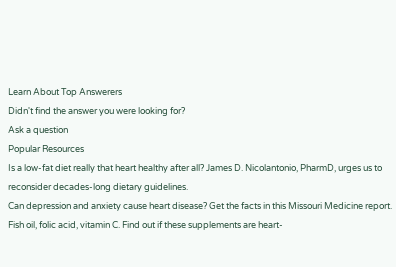Learn About Top Answerers
Didn't find the answer you were looking for?
Ask a question
Popular Resources
Is a low-fat diet really that heart healthy after all? James D. Nicolantonio, PharmD, urges us to reconsider decades-long dietary guidelines.
Can depression and anxiety cause heart disease? Get the facts in this Missouri Medicine report.
Fish oil, folic acid, vitamin C. Find out if these supplements are heart-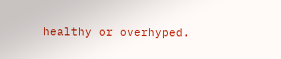healthy or overhyped.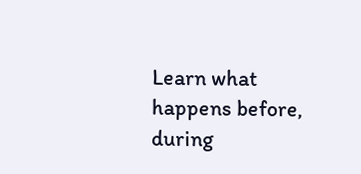Learn what happens before, during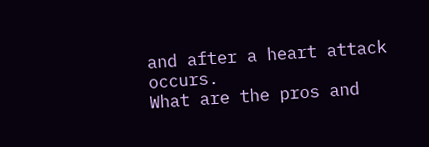and after a heart attack occurs.
What are the pros and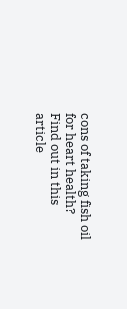cons of taking fish oil for heart health? Find out in this article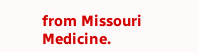from Missouri Medicine.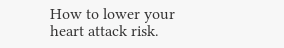How to lower your heart attack risk.